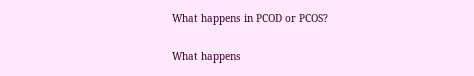What happens in PCOD or PCOS?

What happens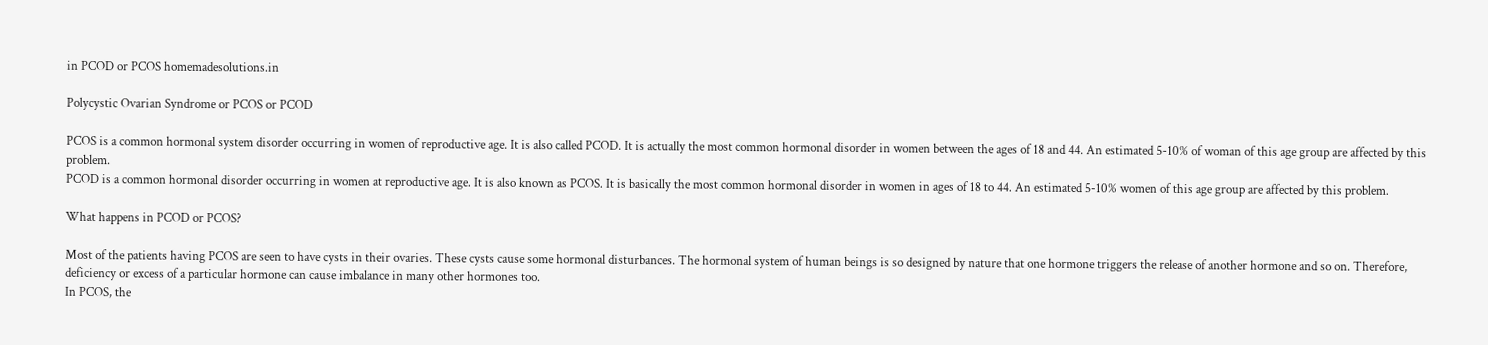in PCOD or PCOS homemadesolutions.in

Polycystic Ovarian Syndrome or PCOS or PCOD

PCOS is a common hormonal system disorder occurring in women of reproductive age. It is also called PCOD. It is actually the most common hormonal disorder in women between the ages of 18 and 44. An estimated 5-10% of woman of this age group are affected by this problem.
PCOD is a common hormonal disorder occurring in women at reproductive age. It is also known as PCOS. It is basically the most common hormonal disorder in women in ages of 18 to 44. An estimated 5-10% women of this age group are affected by this problem.

What happens in PCOD or PCOS?

Most of the patients having PCOS are seen to have cysts in their ovaries. These cysts cause some hormonal disturbances. The hormonal system of human beings is so designed by nature that one hormone triggers the release of another hormone and so on. Therefore, deficiency or excess of a particular hormone can cause imbalance in many other hormones too.
In PCOS, the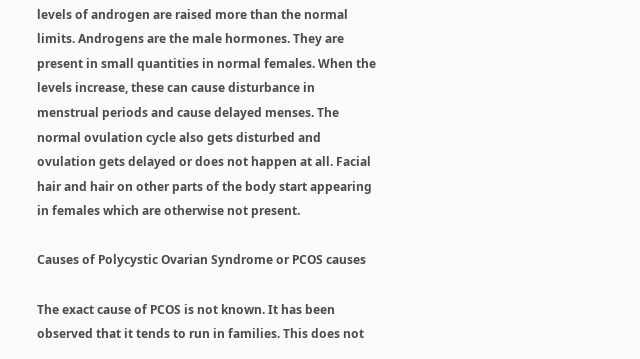levels of androgen are raised more than the normal limits. Androgens are the male hormones. They are present in small quantities in normal females. When the levels increase, these can cause disturbance in menstrual periods and cause delayed menses. The normal ovulation cycle also gets disturbed and ovulation gets delayed or does not happen at all. Facial hair and hair on other parts of the body start appearing in females which are otherwise not present.

Causes of Polycystic Ovarian Syndrome or PCOS causes

The exact cause of PCOS is not known. It has been observed that it tends to run in families. This does not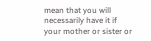mean that you will necessarily have it if your mother or sister or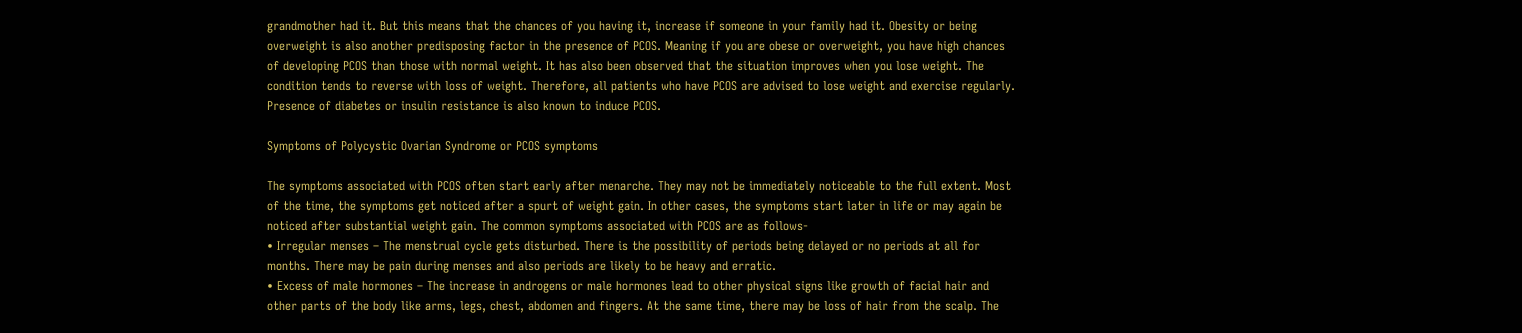grandmother had it. But this means that the chances of you having it, increase if someone in your family had it. Obesity or being overweight is also another predisposing factor in the presence of PCOS. Meaning if you are obese or overweight, you have high chances of developing PCOS than those with normal weight. It has also been observed that the situation improves when you lose weight. The condition tends to reverse with loss of weight. Therefore, all patients who have PCOS are advised to lose weight and exercise regularly. Presence of diabetes or insulin resistance is also known to induce PCOS.

Symptoms of Polycystic Ovarian Syndrome or PCOS symptoms

The symptoms associated with PCOS often start early after menarche. They may not be immediately noticeable to the full extent. Most of the time, the symptoms get noticed after a spurt of weight gain. In other cases, the symptoms start later in life or may again be noticed after substantial weight gain. The common symptoms associated with PCOS are as follows-
• Irregular menses – The menstrual cycle gets disturbed. There is the possibility of periods being delayed or no periods at all for months. There may be pain during menses and also periods are likely to be heavy and erratic.
• Excess of male hormones – The increase in androgens or male hormones lead to other physical signs like growth of facial hair and other parts of the body like arms, legs, chest, abdomen and fingers. At the same time, there may be loss of hair from the scalp. The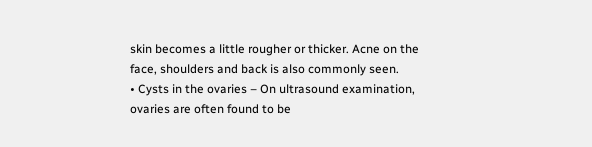skin becomes a little rougher or thicker. Acne on the face, shoulders and back is also commonly seen.
• Cysts in the ovaries – On ultrasound examination, ovaries are often found to be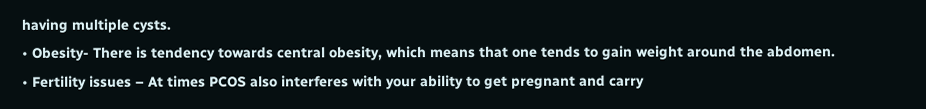having multiple cysts.
• Obesity- There is tendency towards central obesity, which means that one tends to gain weight around the abdomen.
• Fertility issues – At times PCOS also interferes with your ability to get pregnant and carry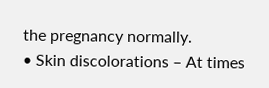the pregnancy normally.
• Skin discolorations – At times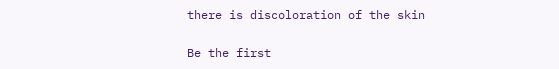there is discoloration of the skin

Be the first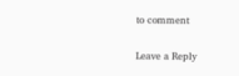to comment

Leave a Reply